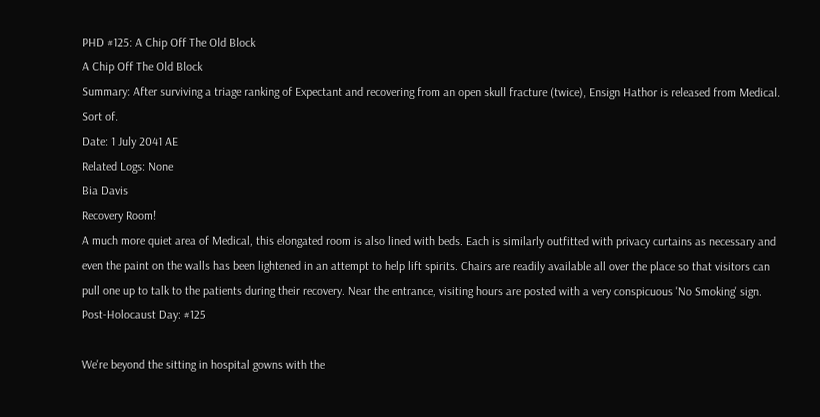PHD #125: A Chip Off The Old Block
A Chip Off The Old Block
Summary: After surviving a triage ranking of Expectant and recovering from an open skull fracture (twice), Ensign Hathor is released from Medical. Sort of.
Date: 1 July 2041 AE
Related Logs: None
Bia Davis
Recovery Room!
A much more quiet area of Medical, this elongated room is also lined with beds. Each is similarly outfitted with privacy curtains as necessary and even the paint on the walls has been lightened in an attempt to help lift spirits. Chairs are readily available all over the place so that visitors can pull one up to talk to the patients during their recovery. Near the entrance, visiting hours are posted with a very conspicuous 'No Smoking' sign.
Post-Holocaust Day: #125

We're beyond the sitting in hospital gowns with the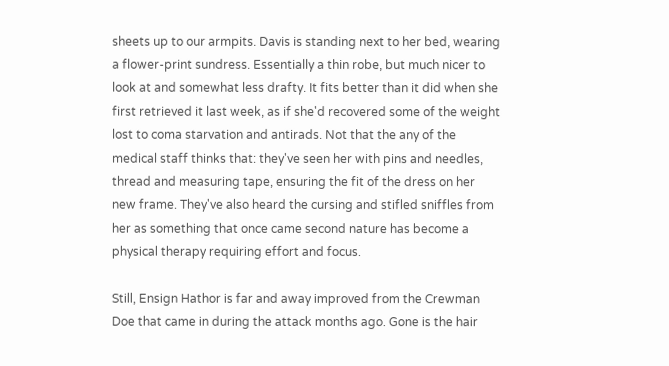sheets up to our armpits. Davis is standing next to her bed, wearing a flower-print sundress. Essentially a thin robe, but much nicer to look at and somewhat less drafty. It fits better than it did when she first retrieved it last week, as if she'd recovered some of the weight lost to coma starvation and antirads. Not that the any of the medical staff thinks that: they've seen her with pins and needles, thread and measuring tape, ensuring the fit of the dress on her new frame. They've also heard the cursing and stifled sniffles from her as something that once came second nature has become a physical therapy requiring effort and focus.

Still, Ensign Hathor is far and away improved from the Crewman Doe that came in during the attack months ago. Gone is the hair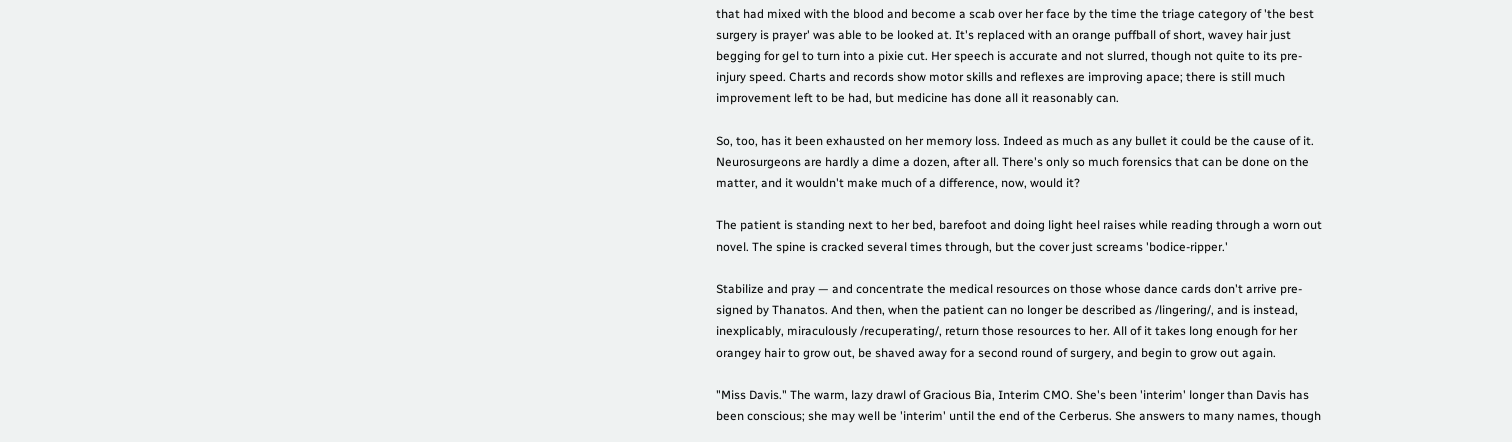that had mixed with the blood and become a scab over her face by the time the triage category of 'the best surgery is prayer' was able to be looked at. It's replaced with an orange puffball of short, wavey hair just begging for gel to turn into a pixie cut. Her speech is accurate and not slurred, though not quite to its pre-injury speed. Charts and records show motor skills and reflexes are improving apace; there is still much improvement left to be had, but medicine has done all it reasonably can.

So, too, has it been exhausted on her memory loss. Indeed as much as any bullet it could be the cause of it. Neurosurgeons are hardly a dime a dozen, after all. There's only so much forensics that can be done on the matter, and it wouldn't make much of a difference, now, would it?

The patient is standing next to her bed, barefoot and doing light heel raises while reading through a worn out novel. The spine is cracked several times through, but the cover just screams 'bodice-ripper.'

Stabilize and pray — and concentrate the medical resources on those whose dance cards don't arrive pre-signed by Thanatos. And then, when the patient can no longer be described as /lingering/, and is instead, inexplicably, miraculously /recuperating/, return those resources to her. All of it takes long enough for her orangey hair to grow out, be shaved away for a second round of surgery, and begin to grow out again.

"Miss Davis." The warm, lazy drawl of Gracious Bia, Interim CMO. She's been 'interim' longer than Davis has been conscious; she may well be 'interim' until the end of the Cerberus. She answers to many names, though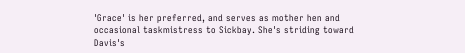'Grace' is her preferred, and serves as mother hen and occasional taskmistress to Sickbay. She's striding toward Davis's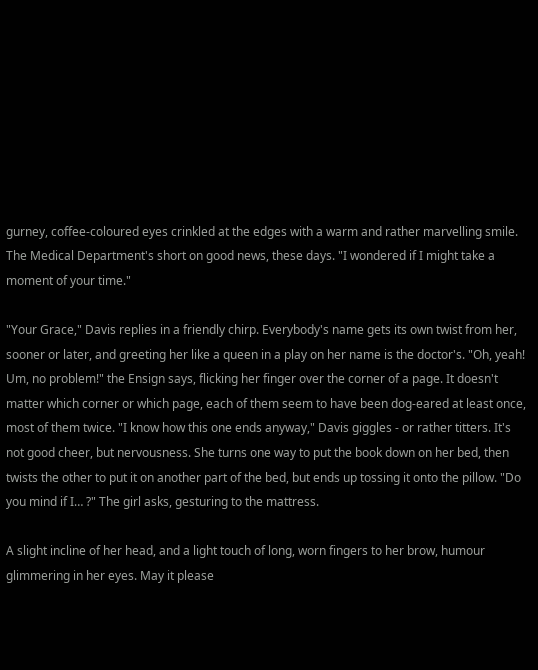gurney, coffee-coloured eyes crinkled at the edges with a warm and rather marvelling smile. The Medical Department's short on good news, these days. "I wondered if I might take a moment of your time."

"Your Grace," Davis replies in a friendly chirp. Everybody's name gets its own twist from her, sooner or later, and greeting her like a queen in a play on her name is the doctor's. "Oh, yeah! Um, no problem!" the Ensign says, flicking her finger over the corner of a page. It doesn't matter which corner or which page, each of them seem to have been dog-eared at least once, most of them twice. "I know how this one ends anyway," Davis giggles - or rather titters. It's not good cheer, but nervousness. She turns one way to put the book down on her bed, then twists the other to put it on another part of the bed, but ends up tossing it onto the pillow. "Do you mind if I… ?" The girl asks, gesturing to the mattress.

A slight incline of her head, and a light touch of long, worn fingers to her brow, humour glimmering in her eyes. May it please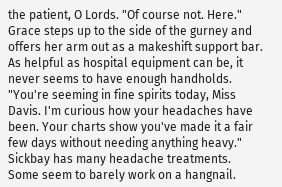the patient, O Lords. "Of course not. Here." Grace steps up to the side of the gurney and offers her arm out as a makeshift support bar. As helpful as hospital equipment can be, it never seems to have enough handholds. "You're seeming in fine spirits today, Miss Davis. I'm curious how your headaches have been. Your charts show you've made it a fair few days without needing anything heavy." Sickbay has many headache treatments. Some seem to barely work on a hangnail.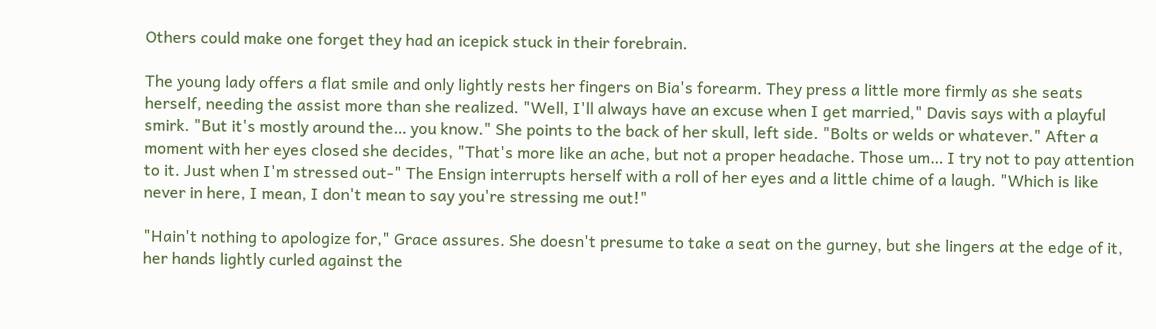Others could make one forget they had an icepick stuck in their forebrain.

The young lady offers a flat smile and only lightly rests her fingers on Bia's forearm. They press a little more firmly as she seats herself, needing the assist more than she realized. "Well, I'll always have an excuse when I get married," Davis says with a playful smirk. "But it's mostly around the… you know." She points to the back of her skull, left side. "Bolts or welds or whatever." After a moment with her eyes closed she decides, "That's more like an ache, but not a proper headache. Those um… I try not to pay attention to it. Just when I'm stressed out-" The Ensign interrupts herself with a roll of her eyes and a little chime of a laugh. "Which is like never in here, I mean, I don't mean to say you're stressing me out!"

"Hain't nothing to apologize for," Grace assures. She doesn't presume to take a seat on the gurney, but she lingers at the edge of it, her hands lightly curled against the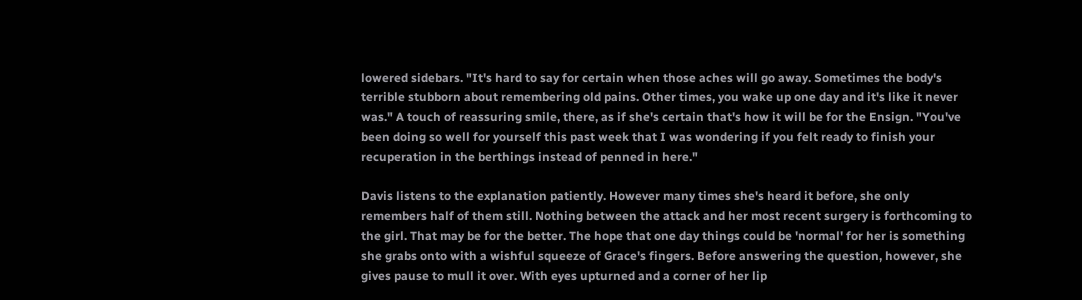lowered sidebars. "It's hard to say for certain when those aches will go away. Sometimes the body's terrible stubborn about remembering old pains. Other times, you wake up one day and it's like it never was." A touch of reassuring smile, there, as if she's certain that's how it will be for the Ensign. "You've been doing so well for yourself this past week that I was wondering if you felt ready to finish your recuperation in the berthings instead of penned in here."

Davis listens to the explanation patiently. However many times she's heard it before, she only remembers half of them still. Nothing between the attack and her most recent surgery is forthcoming to the girl. That may be for the better. The hope that one day things could be 'normal' for her is something she grabs onto with a wishful squeeze of Grace's fingers. Before answering the question, however, she gives pause to mull it over. With eyes upturned and a corner of her lip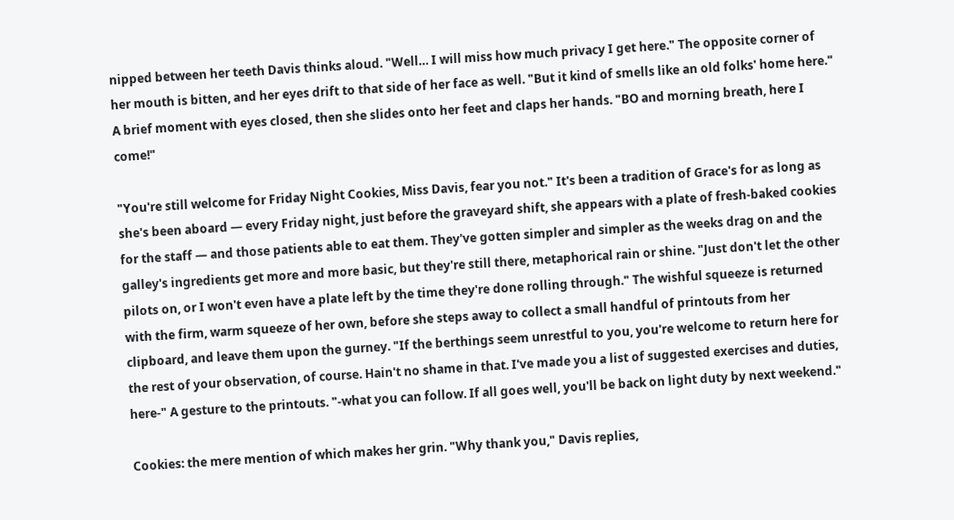nipped between her teeth Davis thinks aloud. "Well… I will miss how much privacy I get here." The opposite corner of her mouth is bitten, and her eyes drift to that side of her face as well. "But it kind of smells like an old folks' home here." A brief moment with eyes closed, then she slides onto her feet and claps her hands. "BO and morning breath, here I come!"

"You're still welcome for Friday Night Cookies, Miss Davis, fear you not." It's been a tradition of Grace's for as long as she's been aboard — every Friday night, just before the graveyard shift, she appears with a plate of fresh-baked cookies for the staff — and those patients able to eat them. They've gotten simpler and simpler as the weeks drag on and the galley's ingredients get more and more basic, but they're still there, metaphorical rain or shine. "Just don't let the other pilots on, or I won't even have a plate left by the time they're done rolling through." The wishful squeeze is returned with the firm, warm squeeze of her own, before she steps away to collect a small handful of printouts from her clipboard, and leave them upon the gurney. "If the berthings seem unrestful to you, you're welcome to return here for the rest of your observation, of course. Hain't no shame in that. I've made you a list of suggested exercises and duties, here-" A gesture to the printouts. "-what you can follow. If all goes well, you'll be back on light duty by next weekend."

Cookies: the mere mention of which makes her grin. "Why thank you," Davis replies,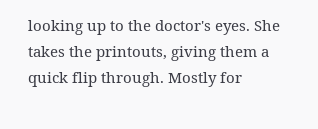looking up to the doctor's eyes. She takes the printouts, giving them a quick flip through. Mostly for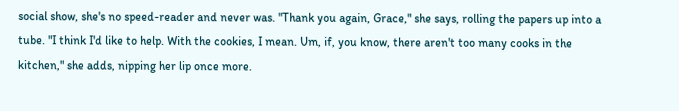social show, she's no speed-reader and never was. "Thank you again, Grace," she says, rolling the papers up into a tube. "I think I'd like to help. With the cookies, I mean. Um, if, you know, there aren't too many cooks in the kitchen," she adds, nipping her lip once more.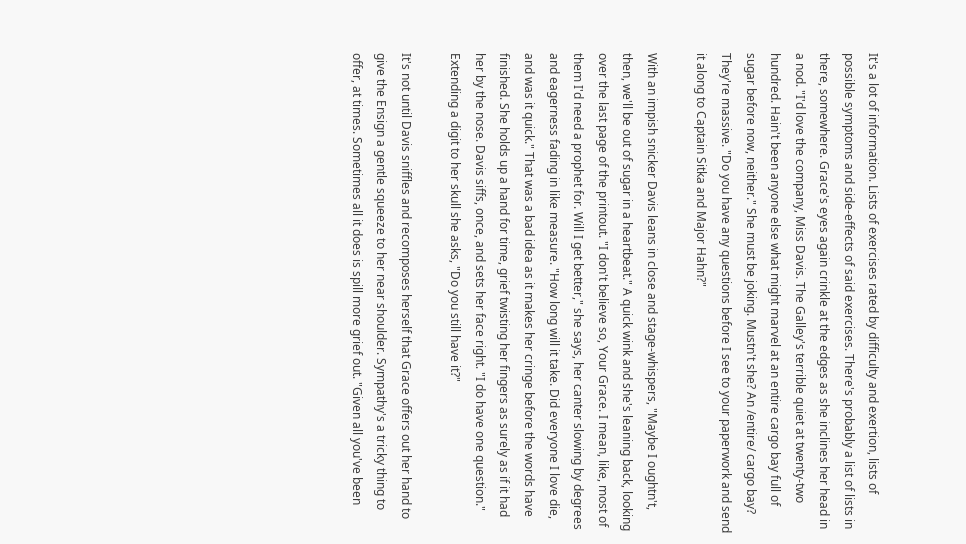It's a lot of information. Lists of exercises rated by difficulty and exertion, lists of possible symptoms and side-effects of said exercises. There's probably a list of lists in there, somewhere. Grace's eyes again crinkle at the edges as she inclines her head in a nod. "I'd love the company, Miss Davis. The Galley's terrible quiet at twenty-two hundred. Hain't been anyone else what might marvel at an entire cargo bay full of sugar before now, neither." She must be joking. Mustn't she? An /entire/ cargo bay? They're massive. "Do you have any questions before I see to your paperwork and send it along to Captain Sitka and Major Hahn?"

With an impish snicker Davis leans in close and stage-whispers, "Maybe I oughtn't, then, we'll be out of sugar in a heartbeat." A quick wink and she's leaning back, looking over the last page of the printout. "I don't believe so, Your Grace. I mean, like, most of them I'd need a prophet for. Will I get better," she says, her canter slowing by degrees and eagerness fading in like measure. "How long will it take. Did everyone I love die, and was it quick." That was a bad idea as it makes her cringe before the words have finished. She holds up a hand for time, grief twisting her fingers as surely as if it had her by the nose. Davis siffs, once, and sets her face right. "I do have one question." Extending a digit to her skull she asks, "Do you still have it?"

It's not until Davis sniffles and recomposes herself that Grace offers out her hand to give the Ensign a gentle squeeze to her near shoulder. Sympathy's a tricky thing to offer, at times. Sometimes all it does is spill more grief out. "Given all you've been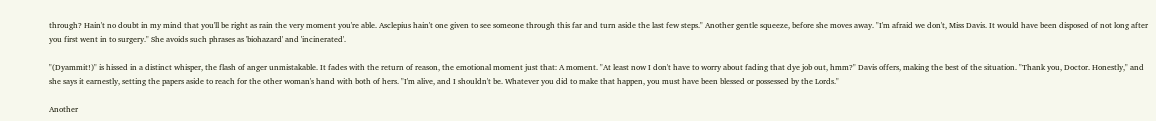through? Hain't no doubt in my mind that you'll be right as rain the very moment you're able. Asclepius hain't one given to see someone through this far and turn aside the last few steps." Another gentle squeeze, before she moves away. "I'm afraid we don't, Miss Davis. It would have been disposed of not long after you first went in to surgery." She avoids such phrases as 'biohazard' and 'incinerated'.

"(Dyammit!)" is hissed in a distinct whisper, the flash of anger unmistakable. It fades with the return of reason, the emotional moment just that: A moment. "At least now I don't have to worry about fading that dye job out, hmm?" Davis offers, making the best of the situation. "Thank you, Doctor. Honestly," and she says it earnestly, setting the papers aside to reach for the other woman's hand with both of hers. "I'm alive, and I shouldn't be. Whatever you did to make that happen, you must have been blessed or possessed by the Lords."

Another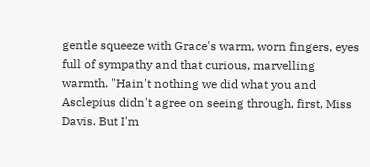gentle squeeze with Grace's warm, worn fingers, eyes full of sympathy and that curious, marvelling warmth. "Hain't nothing we did what you and Asclepius didn't agree on seeing through, first, Miss Davis. But I'm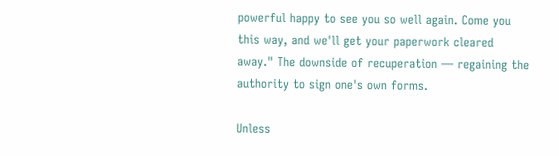powerful happy to see you so well again. Come you this way, and we'll get your paperwork cleared away." The downside of recuperation — regaining the authority to sign one's own forms.

Unless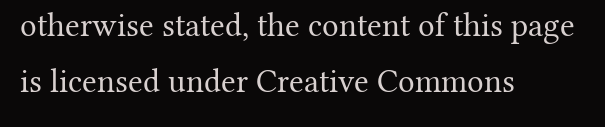otherwise stated, the content of this page is licensed under Creative Commons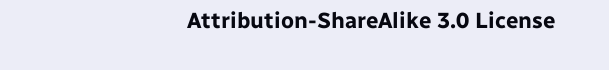Attribution-ShareAlike 3.0 License